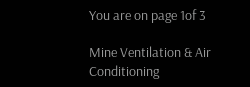You are on page 1of 3

Mine Ventilation & Air Conditioning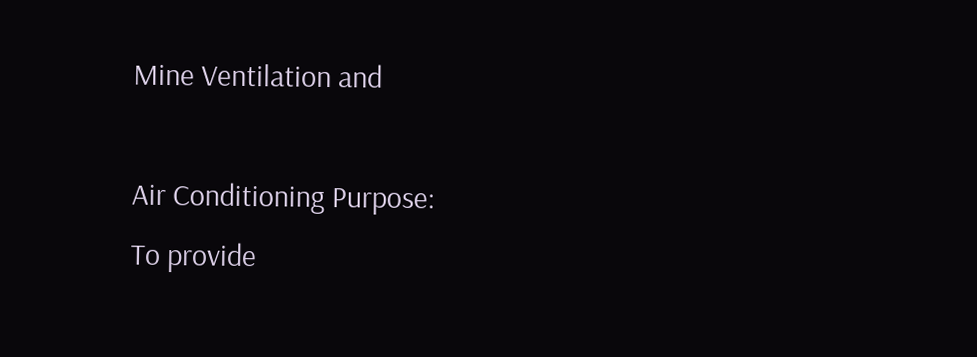Mine Ventilation and

Air Conditioning Purpose:
To provide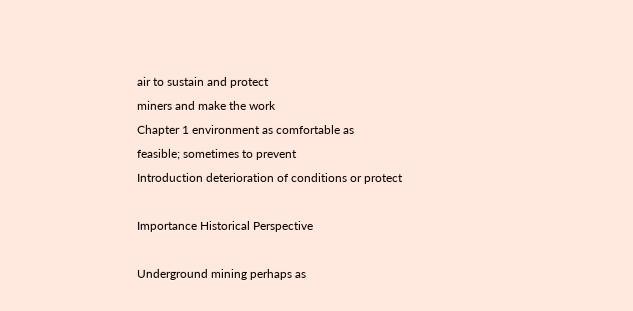air to sustain and protect
miners and make the work
Chapter 1 environment as comfortable as
feasible; sometimes to prevent
Introduction deterioration of conditions or protect

Importance Historical Perspective

Underground mining perhaps as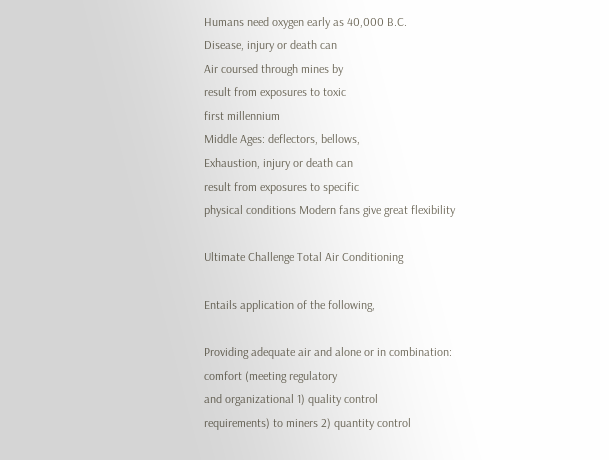Humans need oxygen early as 40,000 B.C.
Disease, injury or death can
Air coursed through mines by
result from exposures to toxic
first millennium
Middle Ages: deflectors, bellows,
Exhaustion, injury or death can
result from exposures to specific
physical conditions Modern fans give great flexibility

Ultimate Challenge Total Air Conditioning

Entails application of the following,

Providing adequate air and alone or in combination:
comfort (meeting regulatory
and organizational 1) quality control
requirements) to miners 2) quantity control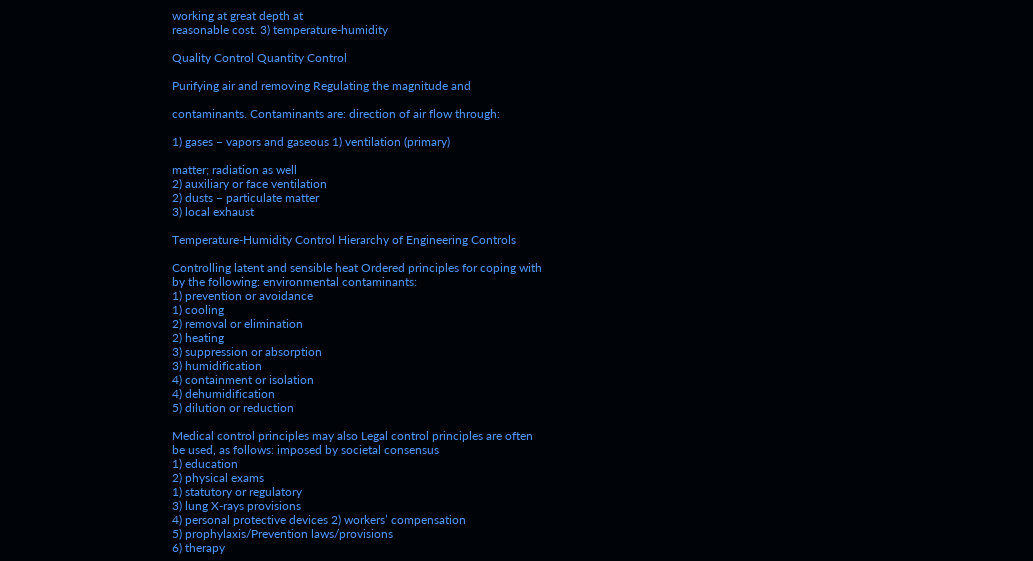working at great depth at
reasonable cost. 3) temperature-humidity

Quality Control Quantity Control

Purifying air and removing Regulating the magnitude and

contaminants. Contaminants are: direction of air flow through:

1) gases – vapors and gaseous 1) ventilation (primary)

matter; radiation as well
2) auxiliary or face ventilation
2) dusts – particulate matter
3) local exhaust

Temperature-Humidity Control Hierarchy of Engineering Controls

Controlling latent and sensible heat Ordered principles for coping with
by the following: environmental contaminants:
1) prevention or avoidance
1) cooling
2) removal or elimination
2) heating
3) suppression or absorption
3) humidification
4) containment or isolation
4) dehumidification
5) dilution or reduction

Medical control principles may also Legal control principles are often
be used, as follows: imposed by societal consensus
1) education
2) physical exams
1) statutory or regulatory
3) lung X-rays provisions
4) personal protective devices 2) workers’ compensation
5) prophylaxis/Prevention laws/provisions
6) therapy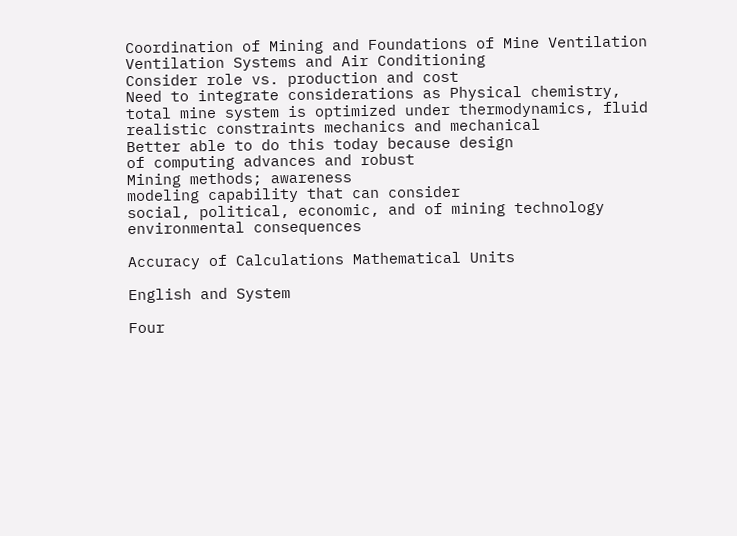Coordination of Mining and Foundations of Mine Ventilation
Ventilation Systems and Air Conditioning
Consider role vs. production and cost
Need to integrate considerations as Physical chemistry,
total mine system is optimized under thermodynamics, fluid
realistic constraints mechanics and mechanical
Better able to do this today because design
of computing advances and robust
Mining methods; awareness
modeling capability that can consider
social, political, economic, and of mining technology
environmental consequences

Accuracy of Calculations Mathematical Units

English and System

Four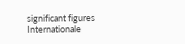significant figures
Internationale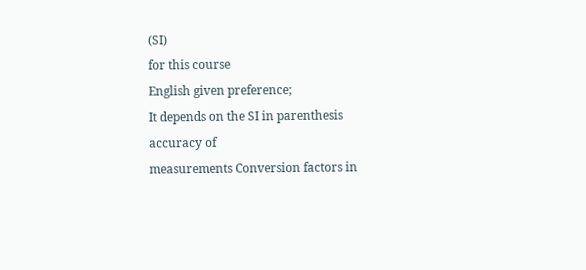(SI)
for this course
English given preference;
It depends on the SI in parenthesis
accuracy of
measurements Conversion factors in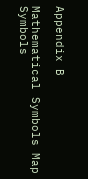Appendix B

Mathematical Symbols Map Symbols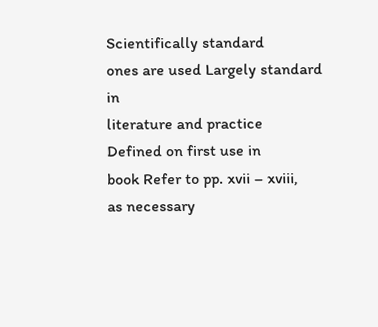Scientifically standard
ones are used Largely standard in
literature and practice
Defined on first use in
book Refer to pp. xvii – xviii,
as necessary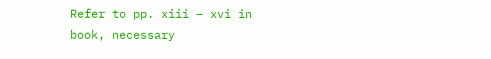Refer to pp. xiii – xvi in
book, necessary